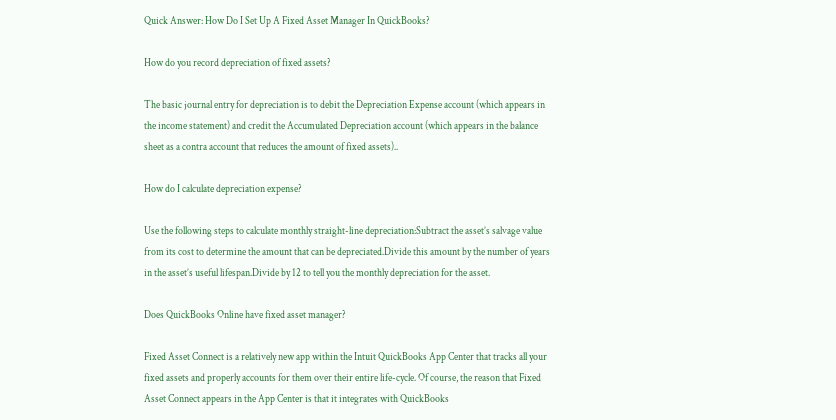Quick Answer: How Do I Set Up A Fixed Asset Manager In QuickBooks?

How do you record depreciation of fixed assets?

The basic journal entry for depreciation is to debit the Depreciation Expense account (which appears in the income statement) and credit the Accumulated Depreciation account (which appears in the balance sheet as a contra account that reduces the amount of fixed assets)..

How do I calculate depreciation expense?

Use the following steps to calculate monthly straight-line depreciation:Subtract the asset’s salvage value from its cost to determine the amount that can be depreciated.Divide this amount by the number of years in the asset’s useful lifespan.Divide by 12 to tell you the monthly depreciation for the asset.

Does QuickBooks Online have fixed asset manager?

Fixed Asset Connect is a relatively new app within the Intuit QuickBooks App Center that tracks all your fixed assets and properly accounts for them over their entire life-cycle. Of course, the reason that Fixed Asset Connect appears in the App Center is that it integrates with QuickBooks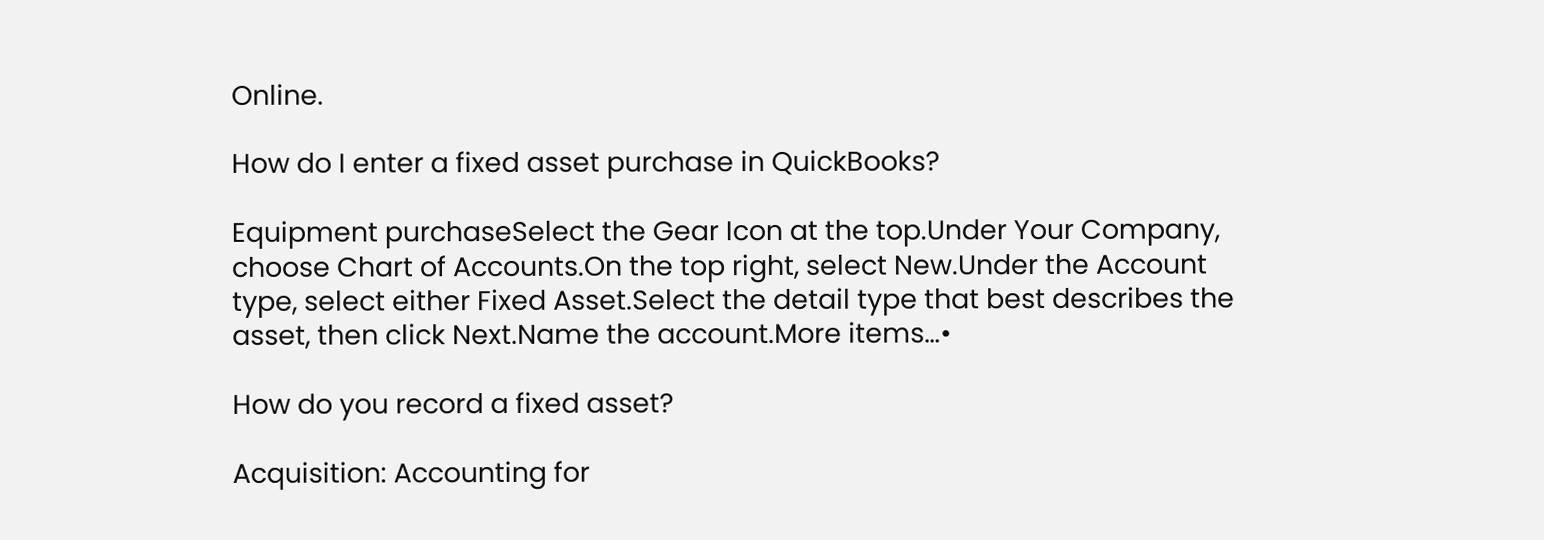Online.

How do I enter a fixed asset purchase in QuickBooks?

Equipment purchaseSelect the Gear Icon at the top.Under Your Company, choose Chart of Accounts.On the top right, select New.Under the Account type, select either Fixed Asset.Select the detail type that best describes the asset, then click Next.Name the account.More items…•

How do you record a fixed asset?

Acquisition: Accounting for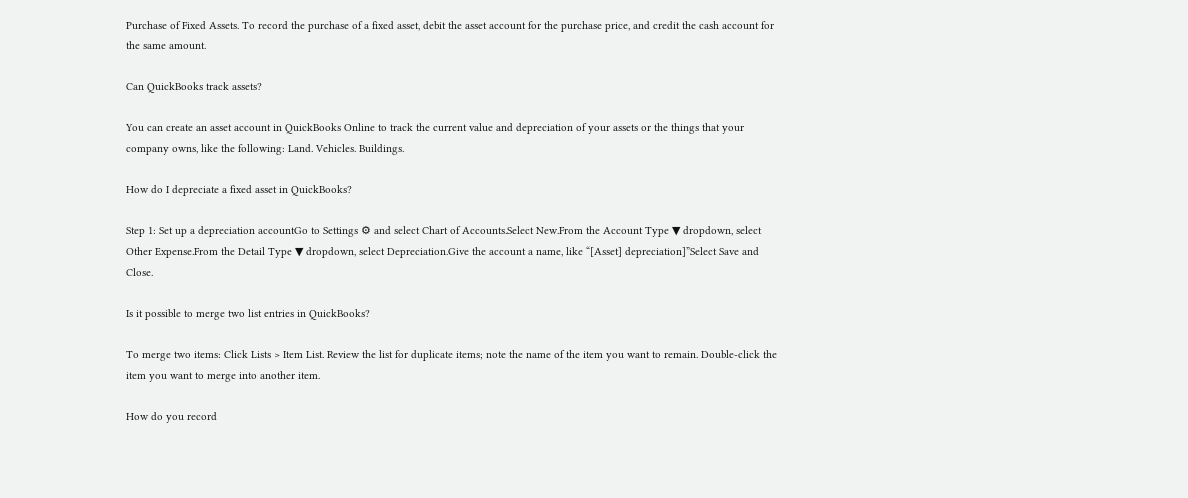Purchase of Fixed Assets. To record the purchase of a fixed asset, debit the asset account for the purchase price, and credit the cash account for the same amount.

Can QuickBooks track assets?

You can create an asset account in QuickBooks Online to track the current value and depreciation of your assets or the things that your company owns, like the following: Land. Vehicles. Buildings.

How do I depreciate a fixed asset in QuickBooks?

Step 1: Set up a depreciation accountGo to Settings ⚙ and select Chart of Accounts.Select New.From the Account Type ▼ dropdown, select Other Expense.From the Detail Type ▼ dropdown, select Depreciation.Give the account a name, like “[Asset] depreciation]”Select Save and Close.

Is it possible to merge two list entries in QuickBooks?

To merge two items: Click Lists > Item List. Review the list for duplicate items; note the name of the item you want to remain. Double-click the item you want to merge into another item.

How do you record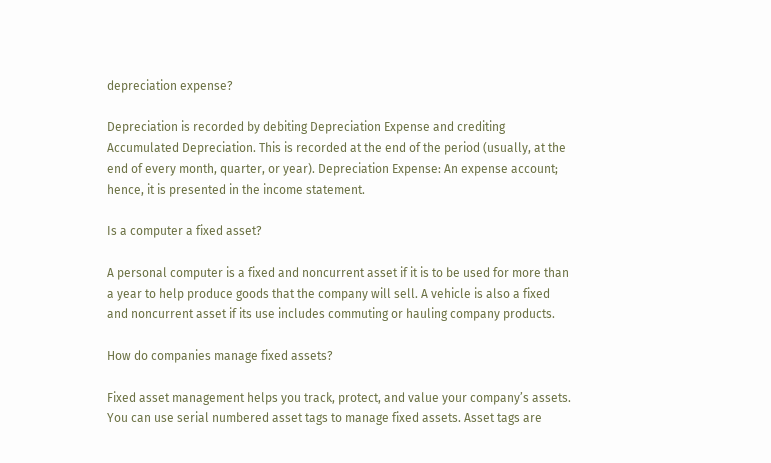depreciation expense?

Depreciation is recorded by debiting Depreciation Expense and crediting Accumulated Depreciation. This is recorded at the end of the period (usually, at the end of every month, quarter, or year). Depreciation Expense: An expense account; hence, it is presented in the income statement.

Is a computer a fixed asset?

A personal computer is a fixed and noncurrent asset if it is to be used for more than a year to help produce goods that the company will sell. A vehicle is also a fixed and noncurrent asset if its use includes commuting or hauling company products.

How do companies manage fixed assets?

Fixed asset management helps you track, protect, and value your company’s assets. You can use serial numbered asset tags to manage fixed assets. Asset tags are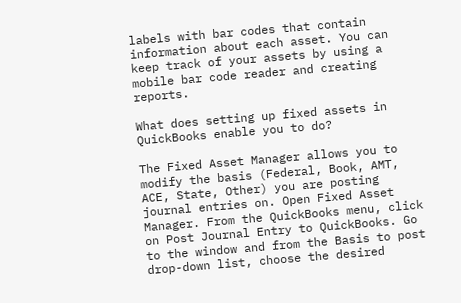labels with bar codes that contain information about each asset. You can keep track of your assets by using a mobile bar code reader and creating reports.

What does setting up fixed assets in QuickBooks enable you to do?

The Fixed Asset Manager allows you to modify the basis (Federal, Book, AMT, ACE, State, Other) you are posting journal entries on. Open Fixed Asset Manager. From the QuickBooks menu, click on Post Journal Entry to QuickBooks. Go to the window and from the Basis to post drop-down list, choose the desired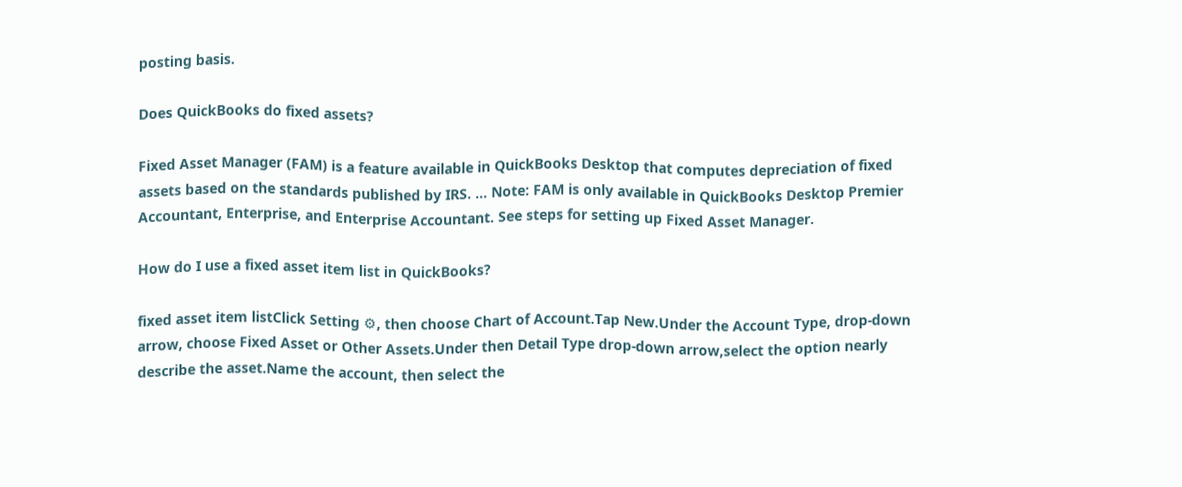posting basis.

Does QuickBooks do fixed assets?

Fixed Asset Manager (FAM) is a feature available in QuickBooks Desktop that computes depreciation of fixed assets based on the standards published by IRS. … Note: FAM is only available in QuickBooks Desktop Premier Accountant, Enterprise, and Enterprise Accountant. See steps for setting up Fixed Asset Manager.

How do I use a fixed asset item list in QuickBooks?

fixed asset item listClick Setting ⚙, then choose Chart of Account.Tap New.Under the Account Type, drop-down arrow, choose Fixed Asset or Other Assets.Under then Detail Type drop-down arrow,select the option nearly describe the asset.Name the account, then select the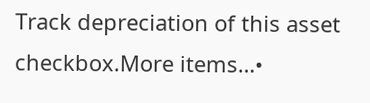Track depreciation of this asset checkbox.More items…•